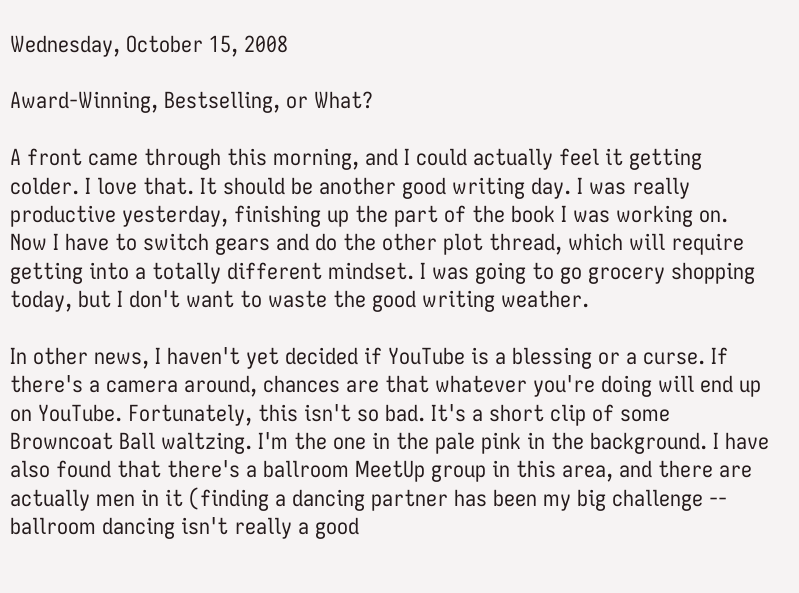Wednesday, October 15, 2008

Award-Winning, Bestselling, or What?

A front came through this morning, and I could actually feel it getting colder. I love that. It should be another good writing day. I was really productive yesterday, finishing up the part of the book I was working on. Now I have to switch gears and do the other plot thread, which will require getting into a totally different mindset. I was going to go grocery shopping today, but I don't want to waste the good writing weather.

In other news, I haven't yet decided if YouTube is a blessing or a curse. If there's a camera around, chances are that whatever you're doing will end up on YouTube. Fortunately, this isn't so bad. It's a short clip of some Browncoat Ball waltzing. I'm the one in the pale pink in the background. I have also found that there's a ballroom MeetUp group in this area, and there are actually men in it (finding a dancing partner has been my big challenge -- ballroom dancing isn't really a good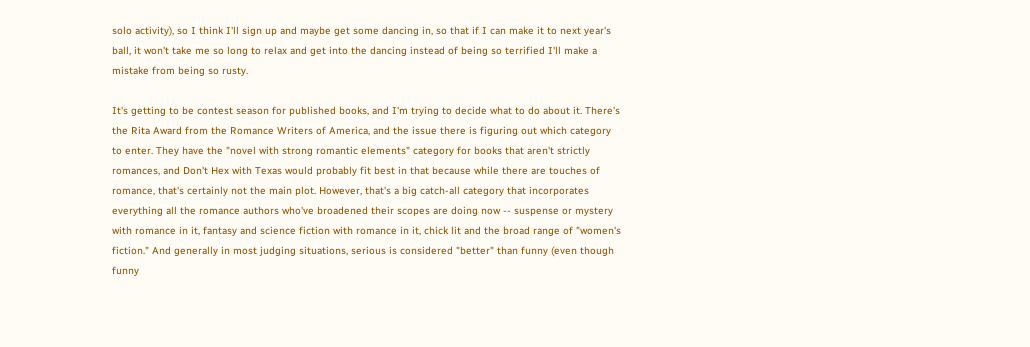solo activity), so I think I'll sign up and maybe get some dancing in, so that if I can make it to next year's ball, it won't take me so long to relax and get into the dancing instead of being so terrified I'll make a mistake from being so rusty.

It's getting to be contest season for published books, and I'm trying to decide what to do about it. There's the Rita Award from the Romance Writers of America, and the issue there is figuring out which category to enter. They have the "novel with strong romantic elements" category for books that aren't strictly romances, and Don't Hex with Texas would probably fit best in that because while there are touches of romance, that's certainly not the main plot. However, that's a big catch-all category that incorporates everything all the romance authors who've broadened their scopes are doing now -- suspense or mystery with romance in it, fantasy and science fiction with romance in it, chick lit and the broad range of "women's fiction." And generally in most judging situations, serious is considered "better" than funny (even though funny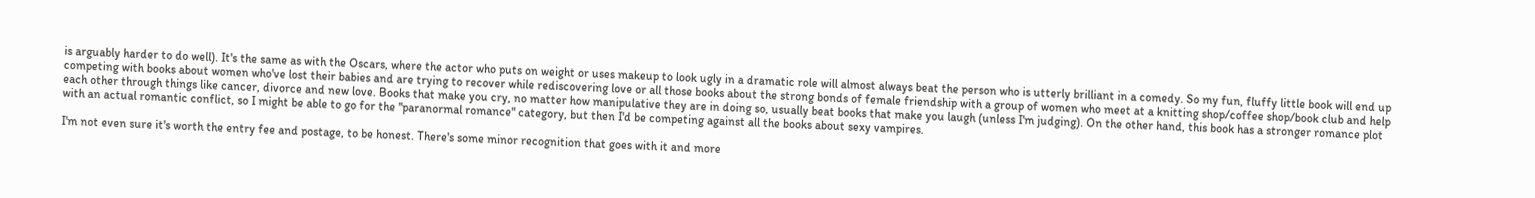is arguably harder to do well). It's the same as with the Oscars, where the actor who puts on weight or uses makeup to look ugly in a dramatic role will almost always beat the person who is utterly brilliant in a comedy. So my fun, fluffy little book will end up competing with books about women who've lost their babies and are trying to recover while rediscovering love or all those books about the strong bonds of female friendship with a group of women who meet at a knitting shop/coffee shop/book club and help each other through things like cancer, divorce and new love. Books that make you cry, no matter how manipulative they are in doing so, usually beat books that make you laugh (unless I'm judging). On the other hand, this book has a stronger romance plot with an actual romantic conflict, so I might be able to go for the "paranormal romance" category, but then I'd be competing against all the books about sexy vampires.

I'm not even sure it's worth the entry fee and postage, to be honest. There's some minor recognition that goes with it and more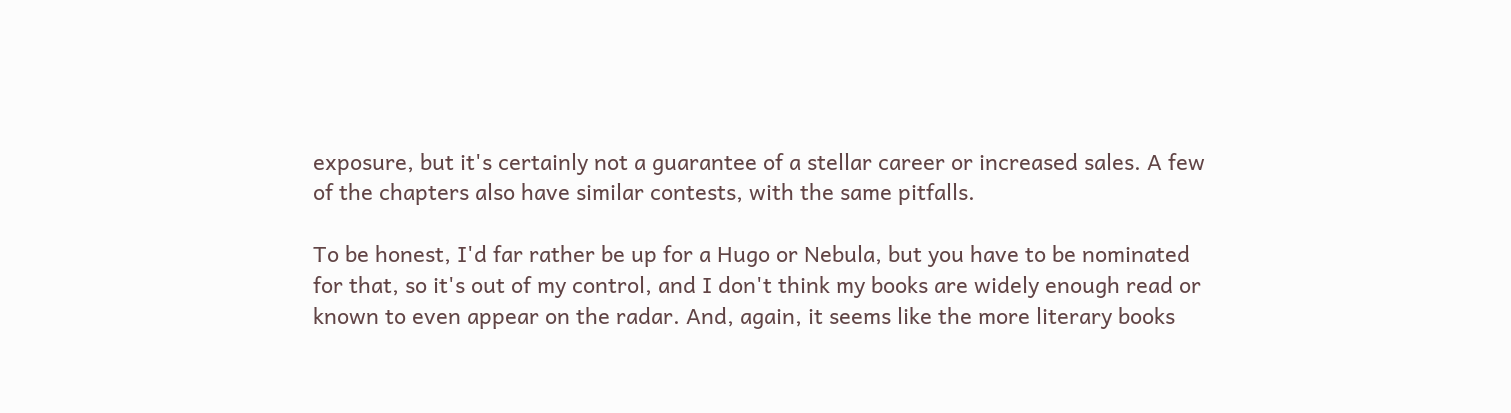exposure, but it's certainly not a guarantee of a stellar career or increased sales. A few of the chapters also have similar contests, with the same pitfalls.

To be honest, I'd far rather be up for a Hugo or Nebula, but you have to be nominated for that, so it's out of my control, and I don't think my books are widely enough read or known to even appear on the radar. And, again, it seems like the more literary books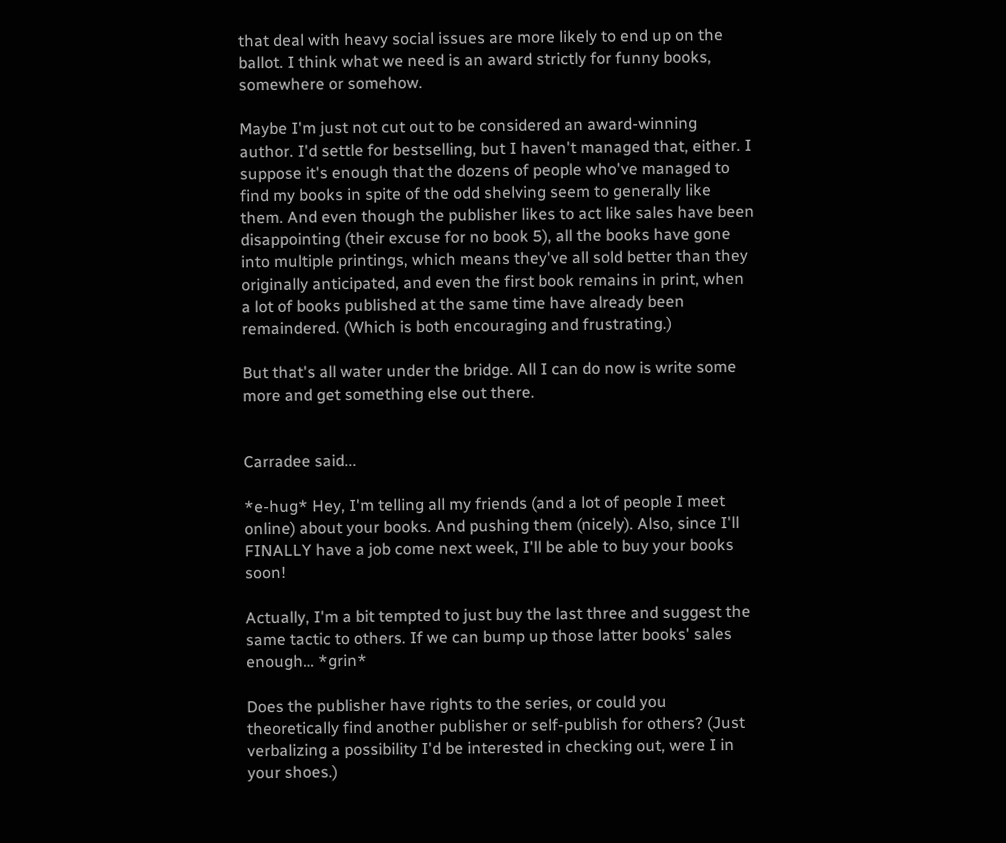that deal with heavy social issues are more likely to end up on the ballot. I think what we need is an award strictly for funny books, somewhere or somehow.

Maybe I'm just not cut out to be considered an award-winning author. I'd settle for bestselling, but I haven't managed that, either. I suppose it's enough that the dozens of people who've managed to find my books in spite of the odd shelving seem to generally like them. And even though the publisher likes to act like sales have been disappointing (their excuse for no book 5), all the books have gone into multiple printings, which means they've all sold better than they originally anticipated, and even the first book remains in print, when a lot of books published at the same time have already been remaindered. (Which is both encouraging and frustrating.)

But that's all water under the bridge. All I can do now is write some more and get something else out there.


Carradee said...

*e-hug* Hey, I'm telling all my friends (and a lot of people I meet online) about your books. And pushing them (nicely). Also, since I'll FINALLY have a job come next week, I'll be able to buy your books soon!

Actually, I'm a bit tempted to just buy the last three and suggest the same tactic to others. If we can bump up those latter books' sales enough… *grin*

Does the publisher have rights to the series, or could you theoretically find another publisher or self-publish for others? (Just verbalizing a possibility I'd be interested in checking out, were I in your shoes.)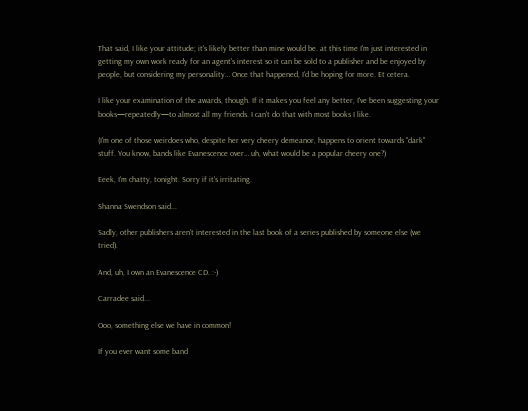That said, I like your attitude; it's likely better than mine would be. at this time I'm just interested in getting my own work ready for an agent's interest so it can be sold to a publisher and be enjoyed by people, but considering my personality… Once that happened, I'd be hoping for more. Et cetera.

I like your examination of the awards, though. If it makes you feel any better, I've been suggesting your books—repeatedly—to almost all my friends. I can't do that with most books I like.

(I'm one of those weirdoes who, despite her very cheery demeanor, happens to orient towards "dark" stuff. You know, bands like Evanescence over… uh, what would be a popular cheery one?)

Eeek, I'm chatty, tonight. Sorry if it's irritating.

Shanna Swendson said...

Sadly, other publishers aren't interested in the last book of a series published by someone else (we tried).

And, uh, I own an Evanescence CD. :-)

Carradee said...

Ooo, something else we have in common!

If you ever want some band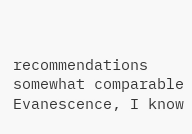recommendations somewhat comparable Evanescence, I know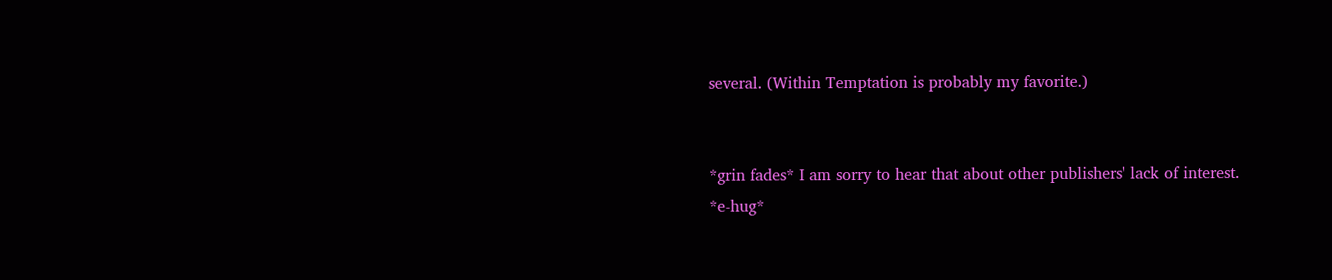several. (Within Temptation is probably my favorite.)


*grin fades* I am sorry to hear that about other publishers' lack of interest. *e-hug*